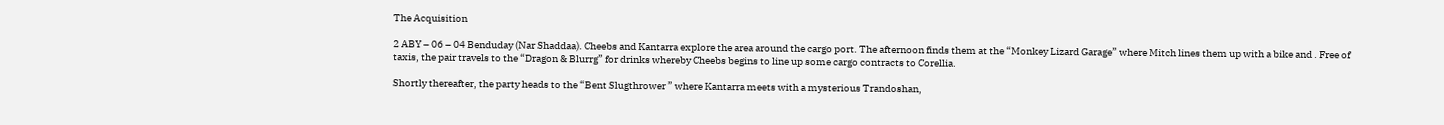The Acquisition

2 ABY – 06 – 04 Benduday (Nar Shaddaa). Cheebs and Kantarra explore the area around the cargo port. The afternoon finds them at the “Monkey Lizard Garage” where Mitch lines them up with a bike and . Free of taxis, the pair travels to the “Dragon & Blurrg” for drinks whereby Cheebs begins to line up some cargo contracts to Corellia.

Shortly thereafter, the party heads to the “Bent Slugthrower ” where Kantarra meets with a mysterious Trandoshan,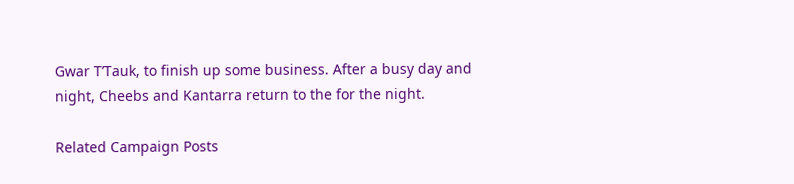Gwar T’Tauk, to finish up some business. After a busy day and night, Cheebs and Kantarra return to the for the night.

Related Campaign Posts